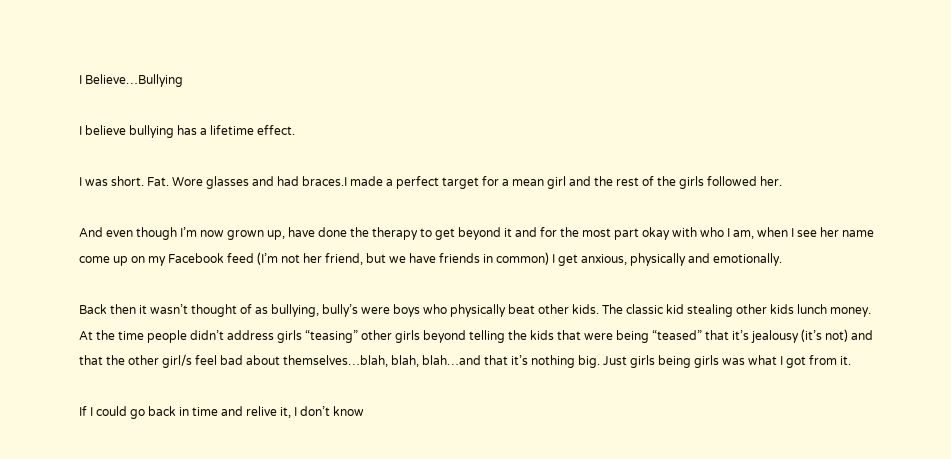I Believe…Bullying

I believe bullying has a lifetime effect.

I was short. Fat. Wore glasses and had braces.I made a perfect target for a mean girl and the rest of the girls followed her.

And even though I’m now grown up, have done the therapy to get beyond it and for the most part okay with who I am, when I see her name come up on my Facebook feed (I’m not her friend, but we have friends in common) I get anxious, physically and emotionally.

Back then it wasn’t thought of as bullying, bully’s were boys who physically beat other kids. The classic kid stealing other kids lunch money.
At the time people didn’t address girls “teasing” other girls beyond telling the kids that were being “teased” that it’s jealousy (it’s not) and that the other girl/s feel bad about themselves…blah, blah, blah…and that it’s nothing big. Just girls being girls was what I got from it.

If I could go back in time and relive it, I don’t know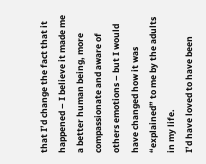that I’d change the fact that it happened – I believe it made me a better human being, more compassionate and aware of others emotions – but I would have changed how it was “explained” to me by the adults in my life.
I’d have loved to have been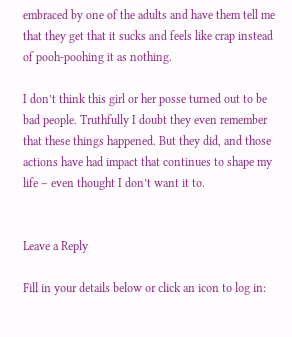embraced by one of the adults and have them tell me that they get that it sucks and feels like crap instead of pooh-poohing it as nothing.

I don’t think this girl or her posse turned out to be bad people. Truthfully I doubt they even remember that these things happened. But they did, and those actions have had impact that continues to shape my life – even thought I don’t want it to.


Leave a Reply

Fill in your details below or click an icon to log in: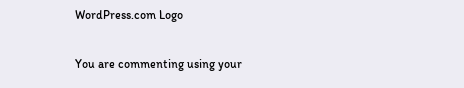WordPress.com Logo

You are commenting using your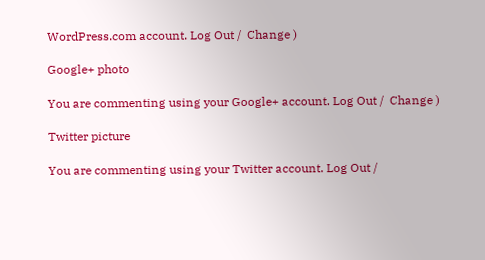WordPress.com account. Log Out /  Change )

Google+ photo

You are commenting using your Google+ account. Log Out /  Change )

Twitter picture

You are commenting using your Twitter account. Log Out /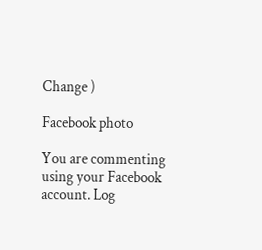Change )

Facebook photo

You are commenting using your Facebook account. Log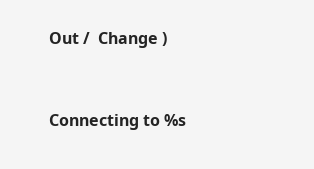Out /  Change )


Connecting to %s